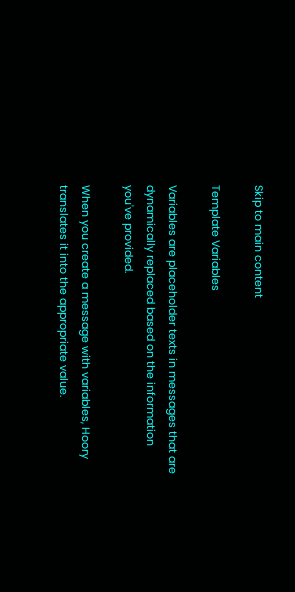Skip to main content

Template Variables

Variables are placeholder texts in messages that are dynamically replaced based on the information you've provided.

When you create a message with variables, Hoory translates it into the appropriate value.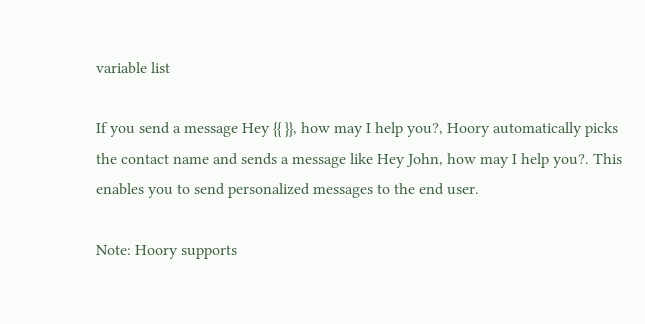variable list

If you send a message Hey {{ }}, how may I help you?, Hoory automatically picks the contact name and sends a message like Hey John, how may I help you?. This enables you to send personalized messages to the end user.

Note: Hoory supports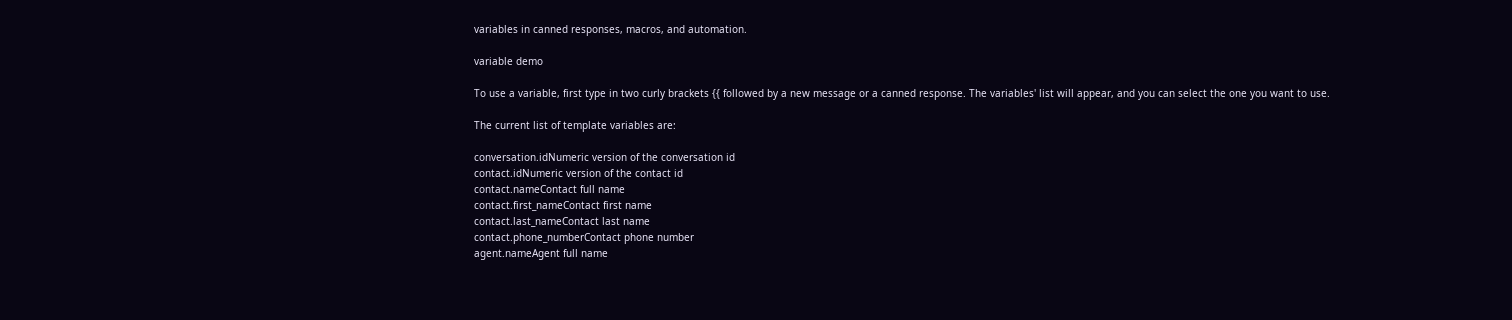variables in canned responses, macros, and automation.

variable demo

To use a variable, first type in two curly brackets {{ followed by a new message or a canned response. The variables' list will appear, and you can select the one you want to use.

The current list of template variables are:

conversation.idNumeric version of the conversation id
contact.idNumeric version of the contact id
contact.nameContact full name
contact.first_nameContact first name
contact.last_nameContact last name
contact.phone_numberContact phone number
agent.nameAgent full name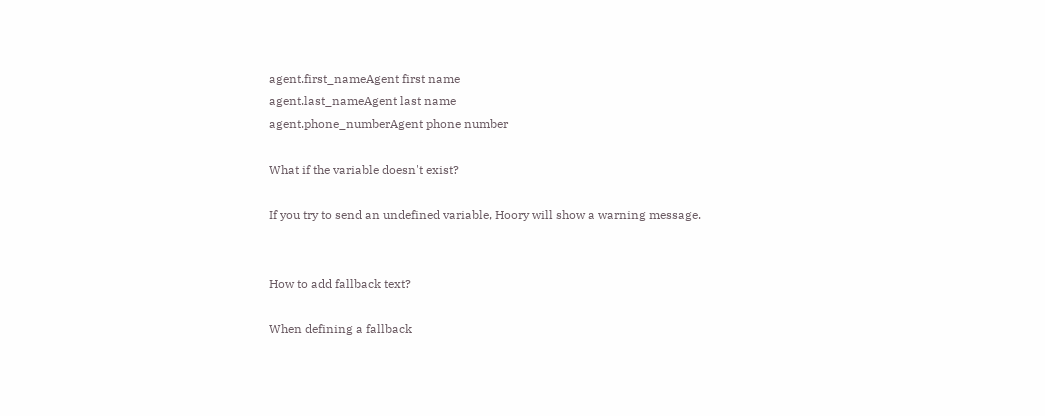agent.first_nameAgent first name
agent.last_nameAgent last name
agent.phone_numberAgent phone number

What if the variable doesn't exist?

If you try to send an undefined variable, Hoory will show a warning message.


How to add fallback text?

When defining a fallback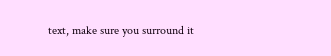text, make sure you surround it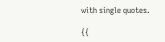with single quotes.

{{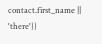contact.first_name || 'there'}}